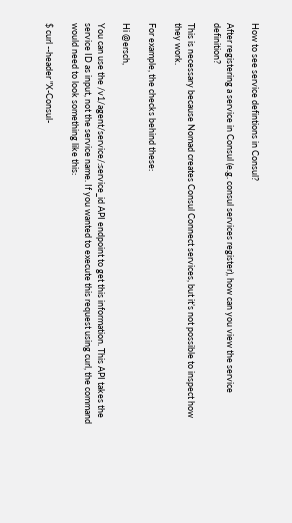How to see service defintions in Consul?

After registering a service in Consul (e.g. consul services register), how can you view the service definition?

This is necessary because Nomad creates Consul Connect services, but it’s not possible to inspect how they work.

For example, the checks behind these:

Hi @ersch,

You can use the /v1/agent/service/:service_id API endpoint to get this information. This API takes the service ID as input, not the service name. If you wanted to execute this request using curl, the command would need to look something like this:

$ curl --header "X-Consul-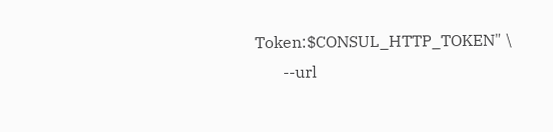Token:$CONSUL_HTTP_TOKEN" \
       --url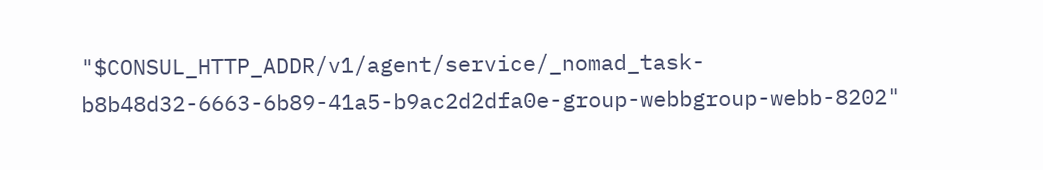"$CONSUL_HTTP_ADDR/v1/agent/service/_nomad_task-b8b48d32-6663-6b89-41a5-b9ac2d2dfa0e-group-webbgroup-webb-8202"